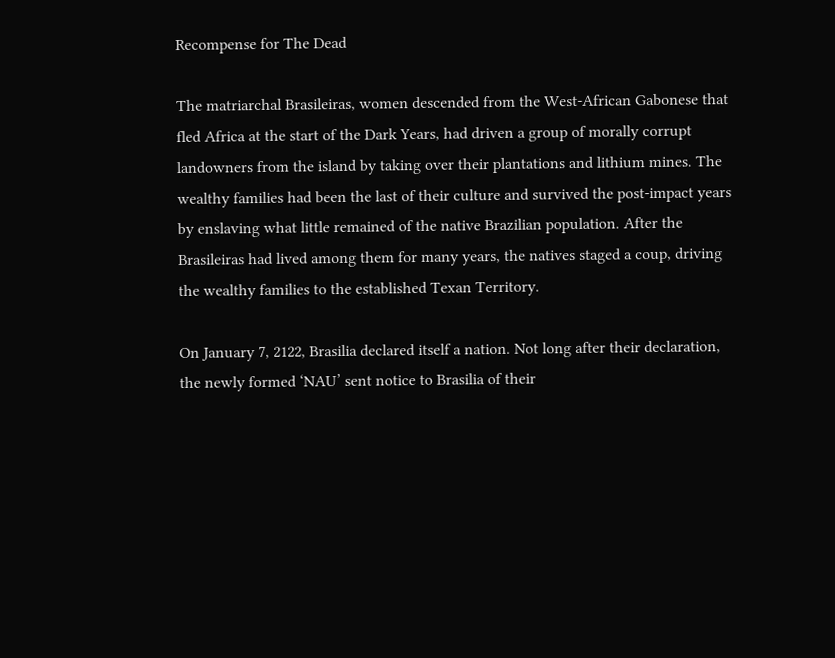Recompense for The Dead

The matriarchal Brasileiras, women descended from the West-African Gabonese that fled Africa at the start of the Dark Years, had driven a group of morally corrupt landowners from the island by taking over their plantations and lithium mines. The wealthy families had been the last of their culture and survived the post-impact years by enslaving what little remained of the native Brazilian population. After the Brasileiras had lived among them for many years, the natives staged a coup, driving the wealthy families to the established Texan Territory.

On January 7, 2122, Brasilia declared itself a nation. Not long after their declaration, the newly formed ‘NAU’ sent notice to Brasilia of their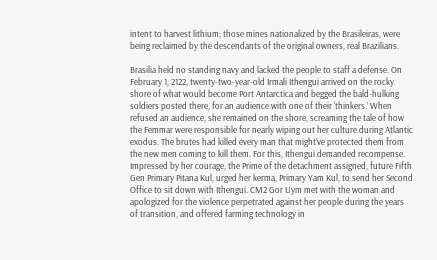intent to harvest lithium; those mines nationalized by the Brasileiras, were being reclaimed by the descendants of the original owners, real Brazilians.

Brasilia held no standing navy and lacked the people to staff a defense. On February 1, 2122, twenty-two-year-old Irmali Ithengui arrived on the rocky shore of what would become Port Antarctica and begged the bald-hulking soldiers posted there, for an audience with one of their ‘thinkers.’ When refused an audience, she remained on the shore, screaming the tale of how the Femmar were responsible for nearly wiping out her culture during Atlantic exodus. The brutes had killed every man that might’ve protected them from the new men coming to kill them. For this, Ithengui demanded recompense. Impressed by her courage, the Prime of the detachment assigned, future Fifth Gen Primary Pitana Kul, urged her kerma, Primary Yam Kul, to send her Second Office to sit down with Ithengui. CM2 Gor Uym met with the woman and apologized for the violence perpetrated against her people during the years of transition, and offered farming technology in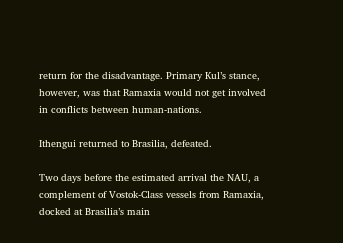return for the disadvantage. Primary Kul’s stance, however, was that Ramaxia would not get involved in conflicts between human-nations.

Ithengui returned to Brasilia, defeated.

Two days before the estimated arrival the NAU, a complement of Vostok-Class vessels from Ramaxia, docked at Brasilia’s main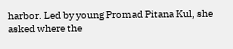harbor. Led by young Promad Pitana Kul, she asked where the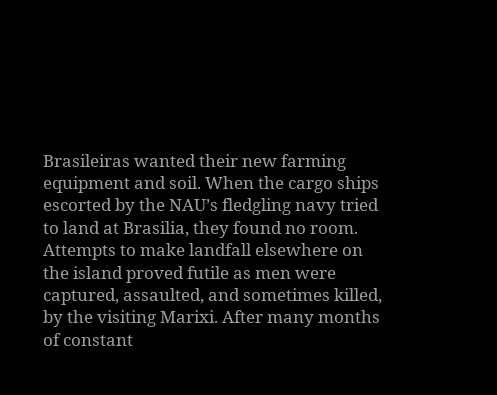Brasileiras wanted their new farming equipment and soil. When the cargo ships escorted by the NAU’s fledgling navy tried to land at Brasilia, they found no room. Attempts to make landfall elsewhere on the island proved futile as men were captured, assaulted, and sometimes killed, by the visiting Marixi. After many months of constant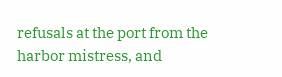refusals at the port from the harbor mistress, and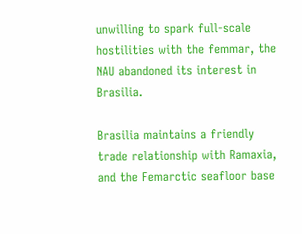unwilling to spark full-scale hostilities with the femmar, the NAU abandoned its interest in Brasilia.

Brasilia maintains a friendly trade relationship with Ramaxia, and the Femarctic seafloor base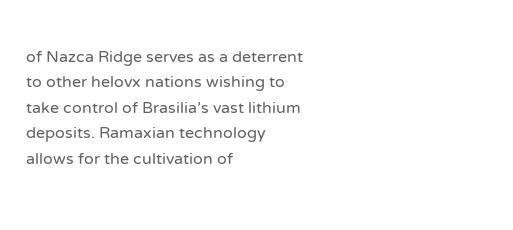of Nazca Ridge serves as a deterrent to other helovx nations wishing to take control of Brasilia’s vast lithium deposits. Ramaxian technology allows for the cultivation of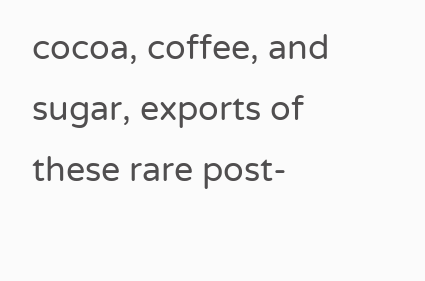cocoa, coffee, and sugar, exports of these rare post-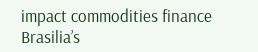impact commodities finance Brasilia’s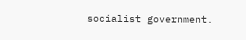socialist government.